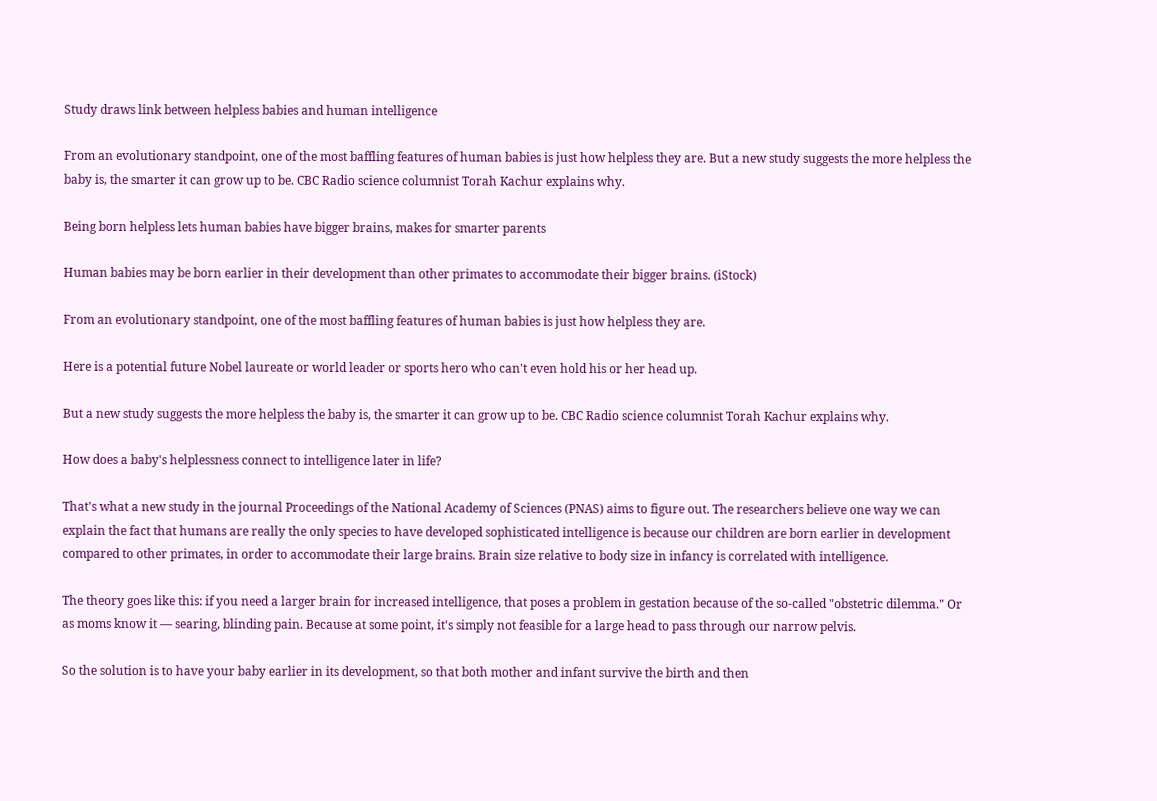Study draws link between helpless babies and human intelligence

From an evolutionary standpoint, one of the most baffling features of human babies is just how helpless they are. But a new study suggests the more helpless the baby is, the smarter it can grow up to be. CBC Radio science columnist Torah Kachur explains why.

Being born helpless lets human babies have bigger brains, makes for smarter parents

Human babies may be born earlier in their development than other primates to accommodate their bigger brains. (iStock)

From an evolutionary standpoint, one of the most baffling features of human babies is just how helpless they are.

Here is a potential future Nobel laureate or world leader or sports hero who can't even hold his or her head up.

But a new study suggests the more helpless the baby is, the smarter it can grow up to be. CBC Radio science columnist Torah Kachur explains why.

How does a baby's helplessness connect to intelligence later in life?

That's what a new study in the journal Proceedings of the National Academy of Sciences (PNAS) aims to figure out. The researchers believe one way we can explain the fact that humans are really the only species to have developed sophisticated intelligence is because our children are born earlier in development compared to other primates, in order to accommodate their large brains. Brain size relative to body size in infancy is correlated with intelligence.

The theory goes like this: if you need a larger brain for increased intelligence, that poses a problem in gestation because of the so-called "obstetric dilemma." Or as moms know it — searing, blinding pain. Because at some point, it's simply not feasible for a large head to pass through our narrow pelvis.

So the solution is to have your baby earlier in its development, so that both mother and infant survive the birth and then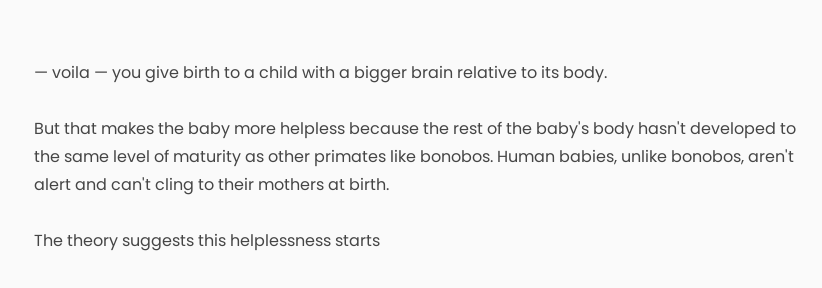— voila — you give birth to a child with a bigger brain relative to its body.

But that makes the baby more helpless because the rest of the baby's body hasn't developed to the same level of maturity as other primates like bonobos. Human babies, unlike bonobos, aren't alert and can't cling to their mothers at birth.

The theory suggests this helplessness starts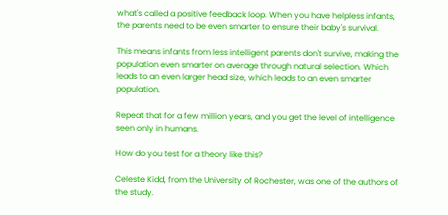what's called a positive feedback loop. When you have helpless infants, the parents need to be even smarter to ensure their baby's survival.

This means infants from less intelligent parents don't survive, making the population even smarter on average through natural selection. Which leads to an even larger head size, which leads to an even smarter population.

Repeat that for a few million years, and you get the level of intelligence seen only in humans.

How do you test for a theory like this?

Celeste Kidd, from the University of Rochester, was one of the authors of the study.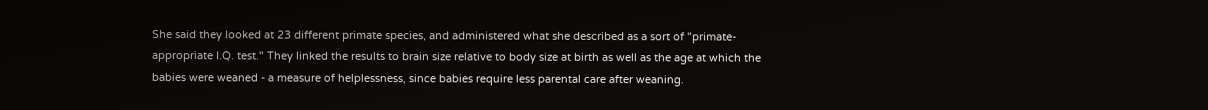She said they looked at 23 different primate species, and administered what she described as a sort of "primate-appropriate I.Q. test." They linked the results to brain size relative to body size at birth as well as the age at which the babies were weaned - a measure of helplessness, since babies require less parental care after weaning.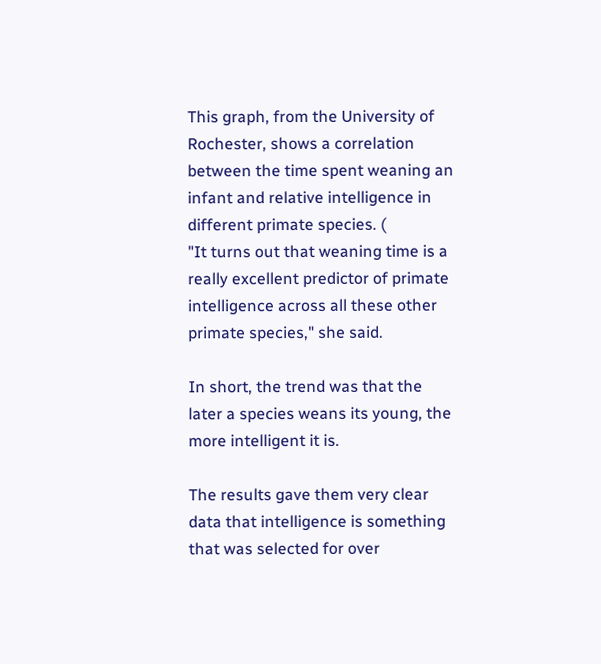This graph, from the University of Rochester, shows a correlation between the time spent weaning an infant and relative intelligence in different primate species. (
"It turns out that weaning time is a really excellent predictor of primate intelligence across all these other primate species," she said.

In short, the trend was that the later a species weans its young, the more intelligent it is.

The results gave them very clear data that intelligence is something that was selected for over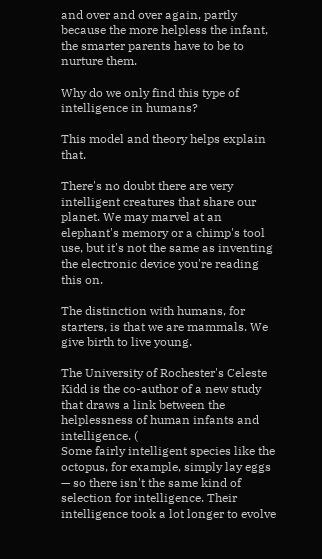and over and over again, partly because the more helpless the infant, the smarter parents have to be to nurture them.

Why do we only find this type of intelligence in humans?

This model and theory helps explain that.

There's no doubt there are very intelligent creatures that share our planet. We may marvel at an elephant's memory or a chimp's tool use, but it's not the same as inventing the electronic device you're reading this on.

The distinction with humans, for starters, is that we are mammals. We give birth to live young.

The University of Rochester's Celeste Kidd is the co-author of a new study that draws a link between the helplessness of human infants and intelligence. (
Some fairly intelligent species like the octopus, for example, simply lay eggs — so there isn't the same kind of selection for intelligence. Their intelligence took a lot longer to evolve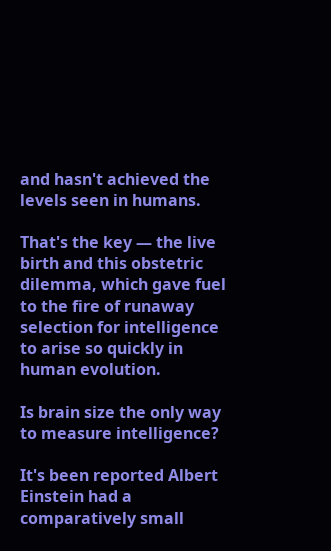and hasn't achieved the levels seen in humans.

That's the key — the live birth and this obstetric dilemma, which gave fuel to the fire of runaway selection for intelligence to arise so quickly in human evolution.

Is brain size the only way to measure intelligence?

It's been reported Albert Einstein had a comparatively small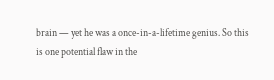brain — yet he was a once-in-a-lifetime genius. So this is one potential flaw in the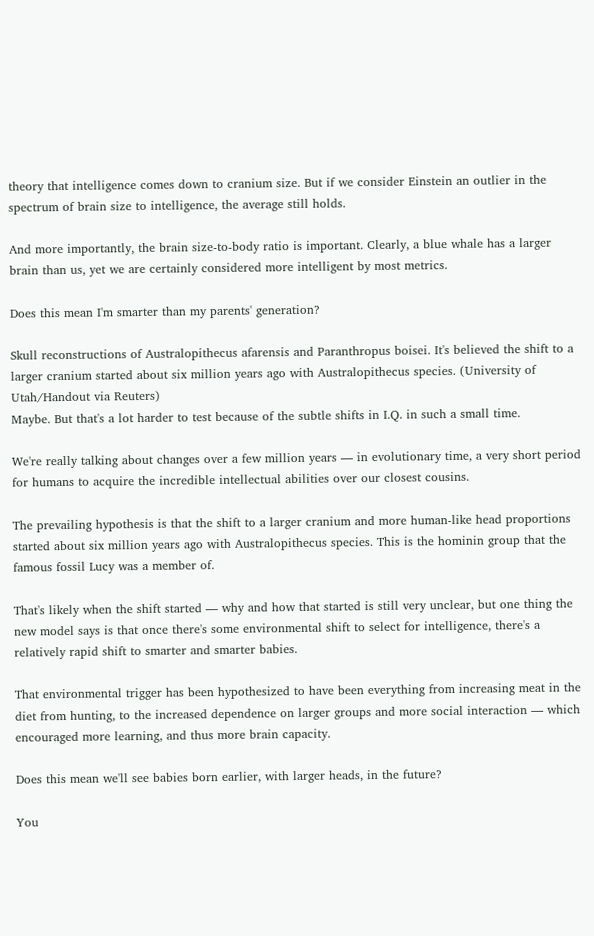theory that intelligence comes down to cranium size. But if we consider Einstein an outlier in the spectrum of brain size to intelligence, the average still holds.

And more importantly, the brain size-to-body ratio is important. Clearly, a blue whale has a larger brain than us, yet we are certainly considered more intelligent by most metrics.

Does this mean I'm smarter than my parents' generation?

Skull reconstructions of Australopithecus afarensis and Paranthropus boisei. It's believed the shift to a larger cranium started about six million years ago with Australopithecus species. (University of Utah/Handout via Reuters)
Maybe. But that's a lot harder to test because of the subtle shifts in I.Q. in such a small time.

We're really talking about changes over a few million years — in evolutionary time, a very short period for humans to acquire the incredible intellectual abilities over our closest cousins.

The prevailing hypothesis is that the shift to a larger cranium and more human-like head proportions started about six million years ago with Australopithecus species. This is the hominin group that the famous fossil Lucy was a member of.

That's likely when the shift started — why and how that started is still very unclear, but one thing the new model says is that once there's some environmental shift to select for intelligence, there's a relatively rapid shift to smarter and smarter babies.

That environmental trigger has been hypothesized to have been everything from increasing meat in the diet from hunting, to the increased dependence on larger groups and more social interaction — which encouraged more learning, and thus more brain capacity.

Does this mean we'll see babies born earlier, with larger heads, in the future?

You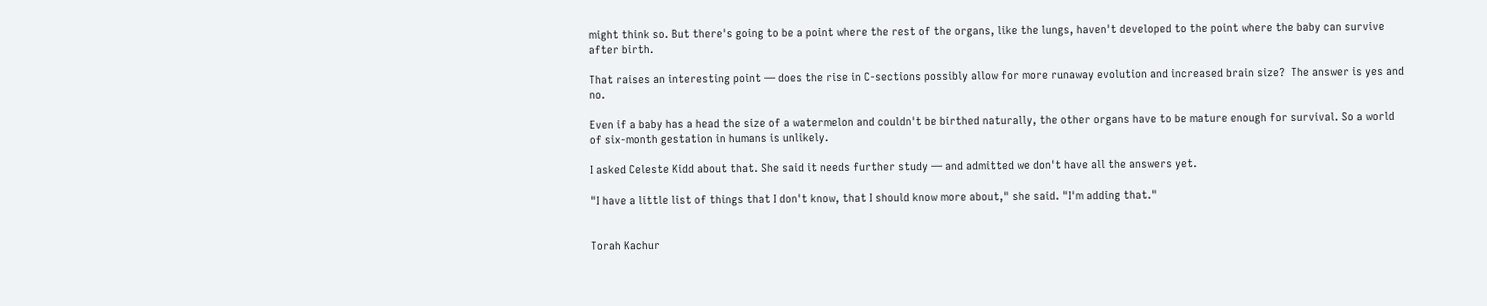might think so. But there's going to be a point where the rest of the organs, like the lungs, haven't developed to the point where the baby can survive after birth.

That raises an interesting point — does the rise in C-sections possibly allow for more runaway evolution and increased brain size?  The answer is yes and no.

Even if a baby has a head the size of a watermelon and couldn't be birthed naturally, the other organs have to be mature enough for survival. So a world of six-month gestation in humans is unlikely.

I asked Celeste Kidd about that. She said it needs further study — and admitted we don't have all the answers yet.

"I have a little list of things that I don't know, that I should know more about," she said. "I'm adding that."


Torah Kachur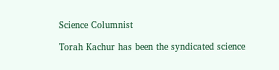Science Columnist

Torah Kachur has been the syndicated science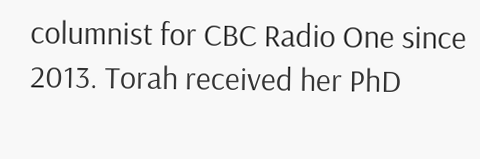columnist for CBC Radio One since 2013. Torah received her PhD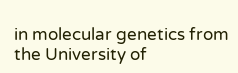in molecular genetics from the University of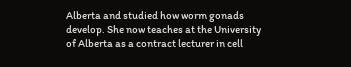Alberta and studied how worm gonads develop. She now teaches at the University of Alberta as a contract lecturer in cell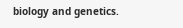biology and genetics.